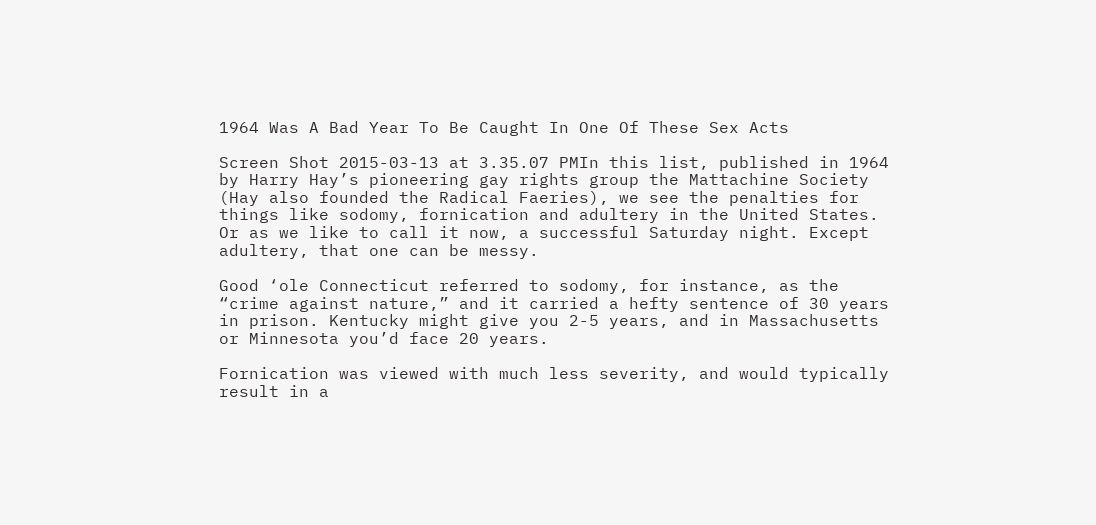1964 Was A Bad Year To Be Caught In One Of These Sex Acts

Screen Shot 2015-03-13 at 3.35.07 PMIn this list, published in 1964 by Harry Hay’s pioneering gay rights group the Mattachine Society (Hay also founded the Radical Faeries), we see the penalties for things like sodomy, fornication and adultery in the United States. Or as we like to call it now, a successful Saturday night. Except adultery, that one can be messy.

Good ‘ole Connecticut referred to sodomy, for instance, as the “crime against nature,” and it carried a hefty sentence of 30 years in prison. Kentucky might give you 2-5 years, and in Massachusetts or Minnesota you’d face 20 years.

Fornication was viewed with much less severity, and would typically result in a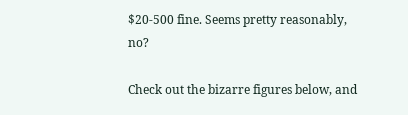$20-500 fine. Seems pretty reasonably, no?

Check out the bizarre figures below, and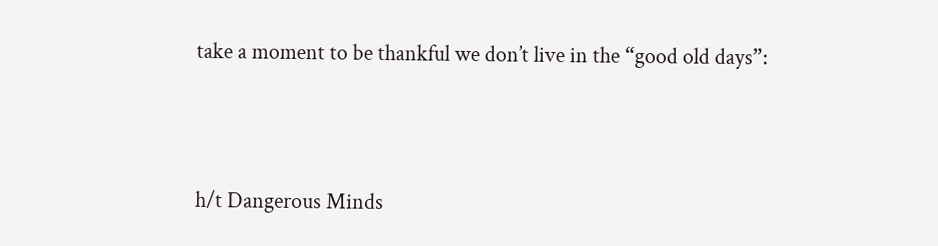take a moment to be thankful we don’t live in the “good old days”:



h/t Dangerous Minds